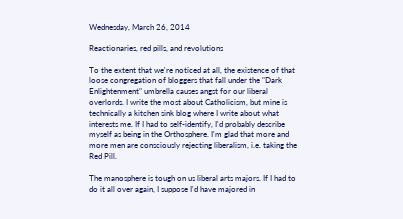Wednesday, March 26, 2014

Reactionaries, red pills, and revolutions

To the extent that we're noticed at all, the existence of that loose congregation of bloggers that fall under the "Dark Enlightenment" umbrella causes angst for our liberal overlords. I write the most about Catholicism, but mine is technically a kitchen sink blog where I write about what interests me. If I had to self-identify, I'd probably describe myself as being in the Orthosphere. I'm glad that more and more men are consciously rejecting liberalism, i.e. taking the Red Pill.

The manosphere is tough on us liberal arts majors. If I had to do it all over again, I suppose I'd have majored in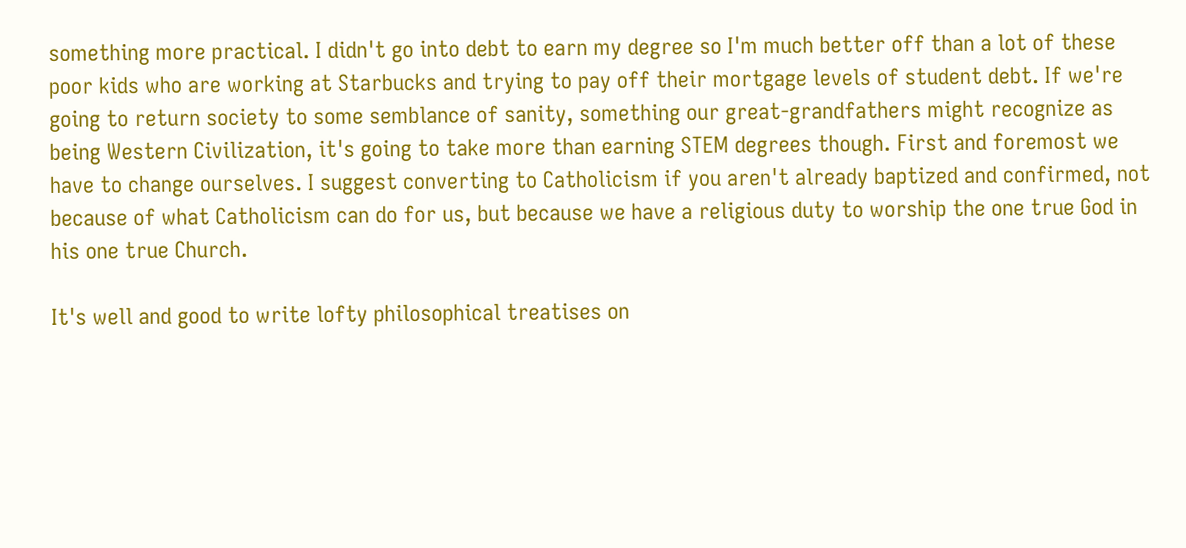something more practical. I didn't go into debt to earn my degree so I'm much better off than a lot of these poor kids who are working at Starbucks and trying to pay off their mortgage levels of student debt. If we're going to return society to some semblance of sanity, something our great-grandfathers might recognize as being Western Civilization, it's going to take more than earning STEM degrees though. First and foremost we have to change ourselves. I suggest converting to Catholicism if you aren't already baptized and confirmed, not because of what Catholicism can do for us, but because we have a religious duty to worship the one true God in his one true Church.

It's well and good to write lofty philosophical treatises on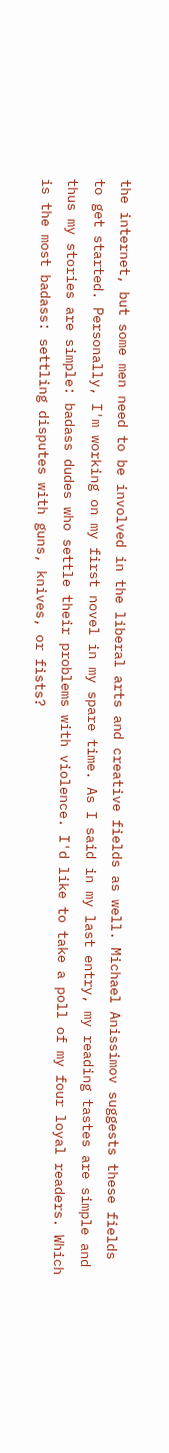the internet, but some men need to be involved in the liberal arts and creative fields as well. Michael Anissimov suggests these fields to get started. Personally, I'm working on my first novel in my spare time. As I said in my last entry, my reading tastes are simple and thus my stories are simple: badass dudes who settle their problems with violence. I'd like to take a poll of my four loyal readers. Which is the most badass: settling disputes with guns, knives, or fists?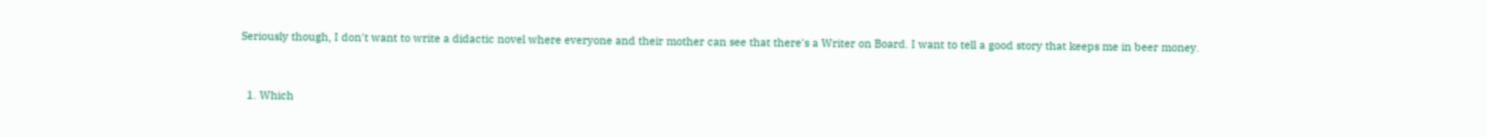Seriously though, I don't want to write a didactic novel where everyone and their mother can see that there's a Writer on Board. I want to tell a good story that keeps me in beer money.


  1. Which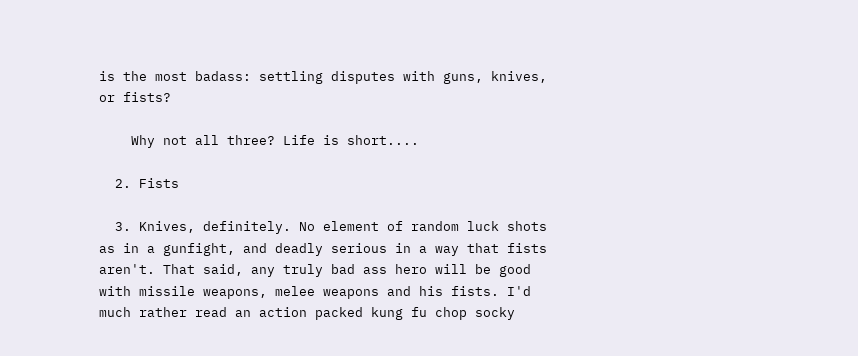is the most badass: settling disputes with guns, knives, or fists?

    Why not all three? Life is short....

  2. Fists

  3. Knives, definitely. No element of random luck shots as in a gunfight, and deadly serious in a way that fists aren't. That said, any truly bad ass hero will be good with missile weapons, melee weapons and his fists. I'd much rather read an action packed kung fu chop socky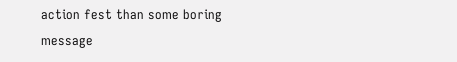action fest than some boring message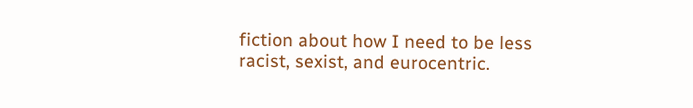fiction about how I need to be less racist, sexist, and eurocentric.